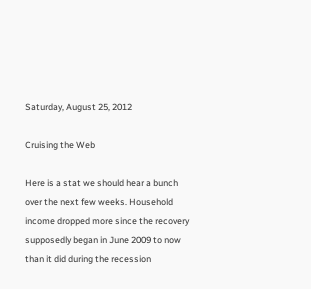Saturday, August 25, 2012

Cruising the Web

Here is a stat we should hear a bunch over the next few weeks. Household income dropped more since the recovery supposedly began in June 2009 to now than it did during the recession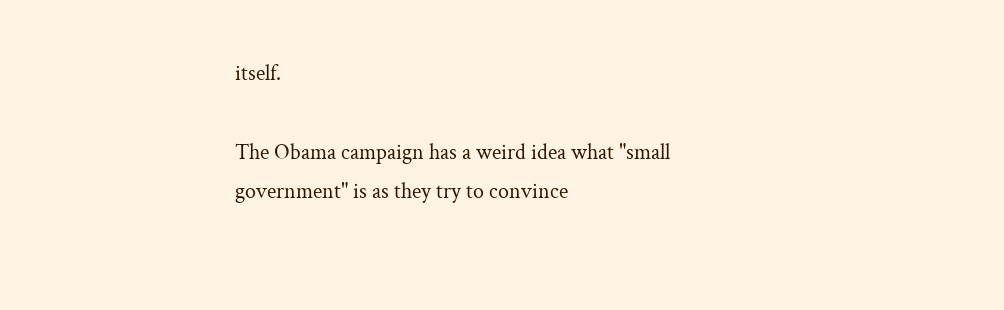itself.

The Obama campaign has a weird idea what "small government" is as they try to convince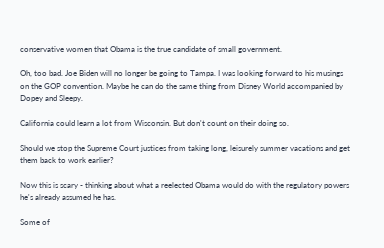conservative women that Obama is the true candidate of small government.

Oh, too bad. Joe Biden will no longer be going to Tampa. I was looking forward to his musings on the GOP convention. Maybe he can do the same thing from Disney World accompanied by Dopey and Sleepy.

California could learn a lot from Wisconsin. But don't count on their doing so.

Should we stop the Supreme Court justices from taking long, leisurely summer vacations and get them back to work earlier?

Now this is scary - thinking about what a reelected Obama would do with the regulatory powers he's already assumed he has.

Some of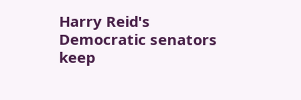Harry Reid's Democratic senators keep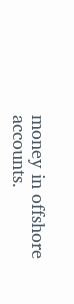money in offshore accounts.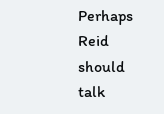Perhaps Reid should talk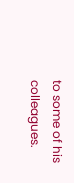to some of his colleagues.